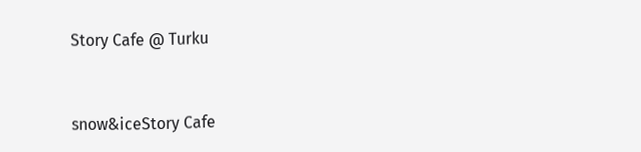Story Cafe @ Turku


snow&iceStory Cafe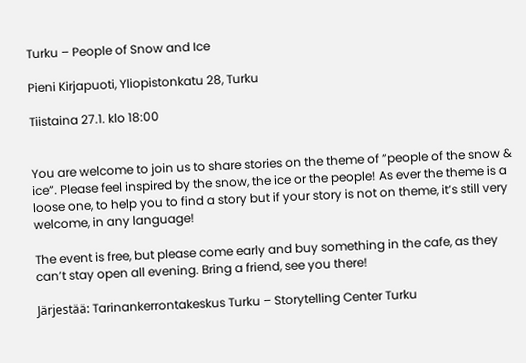Turku – People of Snow and Ice

Pieni Kirjapuoti, Yliopistonkatu 28, Turku

Tiistaina 27.1. klo 18:00


You are welcome to join us to share stories on the theme of ”people of the snow & ice”. Please feel inspired by the snow, the ice or the people! As ever the theme is a loose one, to help you to find a story but if your story is not on theme, it’s still very welcome, in any language!

The event is free, but please come early and buy something in the cafe, as they can’t stay open all evening. Bring a friend, see you there!

Järjestää: Tarinankerrontakeskus Turku – Storytelling Center Turku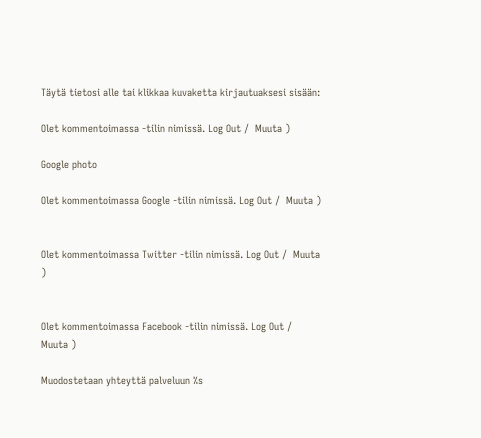Täytä tietosi alle tai klikkaa kuvaketta kirjautuaksesi sisään:

Olet kommentoimassa -tilin nimissä. Log Out /  Muuta )

Google photo

Olet kommentoimassa Google -tilin nimissä. Log Out /  Muuta )


Olet kommentoimassa Twitter -tilin nimissä. Log Out /  Muuta )


Olet kommentoimassa Facebook -tilin nimissä. Log Out /  Muuta )

Muodostetaan yhteyttä palveluun %s